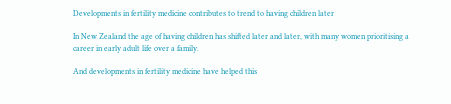Developments in fertility medicine contributes to trend to having children later

In New Zealand the age of having children has shifted later and later, with many women prioritising a career in early adult life over a family.

And developments in fertility medicine have helped this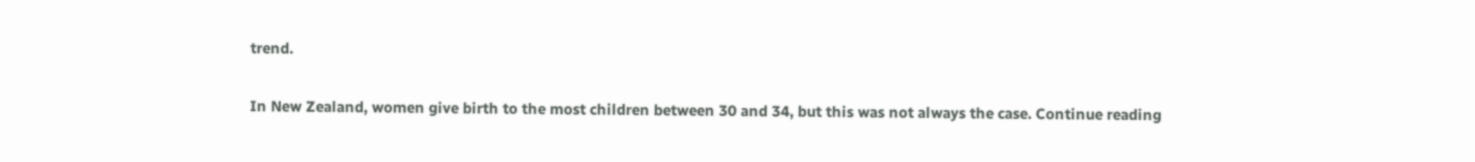trend.

In New Zealand, women give birth to the most children between 30 and 34, but this was not always the case. Continue reading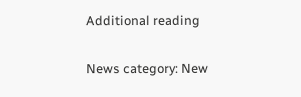Additional reading

News category: New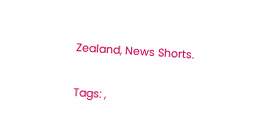Zealand, News Shorts.

Tags: ,